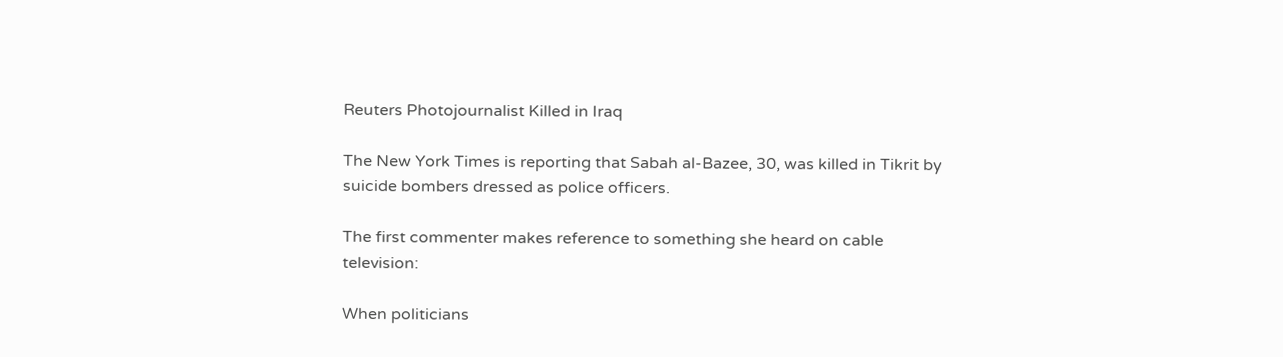Reuters Photojournalist Killed in Iraq

The New York Times is reporting that Sabah al-Bazee, 30, was killed in Tikrit by suicide bombers dressed as police officers.

The first commenter makes reference to something she heard on cable television:

When politicians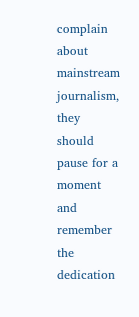complain about mainstream journalism, they should pause for a moment and remember the dedication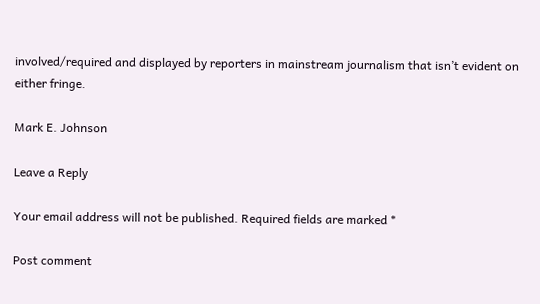involved/required and displayed by reporters in mainstream journalism that isn’t evident on either fringe.

Mark E. Johnson

Leave a Reply

Your email address will not be published. Required fields are marked *

Post comment